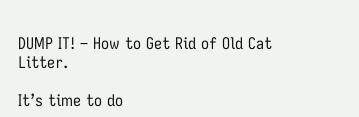DUMP IT! – How to Get Rid of Old Cat Litter.

It’s time to do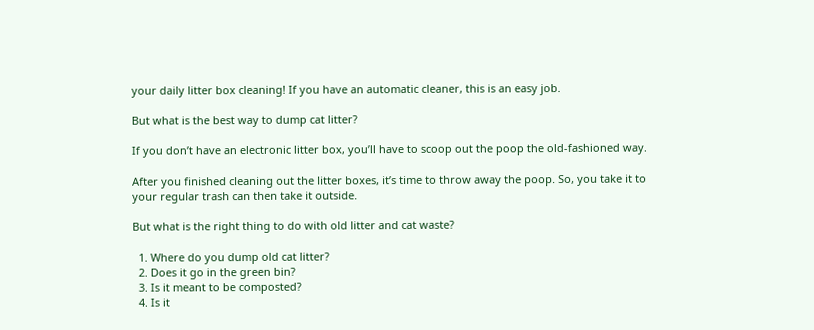your daily litter box cleaning! If you have an automatic cleaner, this is an easy job.

But what is the best way to dump cat litter?

If you don’t have an electronic litter box, you’ll have to scoop out the poop the old-fashioned way.

After you finished cleaning out the litter boxes, it’s time to throw away the poop. So, you take it to your regular trash can then take it outside.

But what is the right thing to do with old litter and cat waste?

  1. Where do you dump old cat litter?
  2. Does it go in the green bin?
  3. Is it meant to be composted?
  4. Is it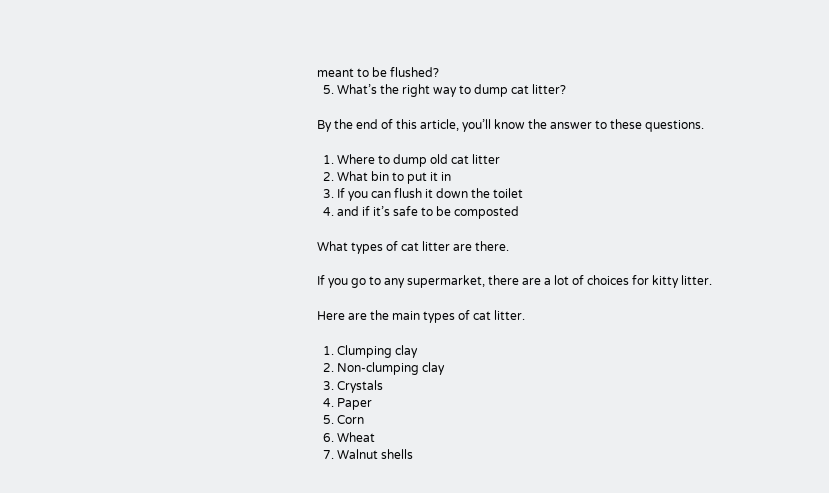meant to be flushed?
  5. What’s the right way to dump cat litter?

By the end of this article, you’ll know the answer to these questions.

  1. Where to dump old cat litter
  2. What bin to put it in
  3. If you can flush it down the toilet
  4. and if it’s safe to be composted

What types of cat litter are there.

If you go to any supermarket, there are a lot of choices for kitty litter.

Here are the main types of cat litter.

  1. Clumping clay
  2. Non-clumping clay
  3. Crystals
  4. Paper
  5. Corn
  6. Wheat
  7. Walnut shells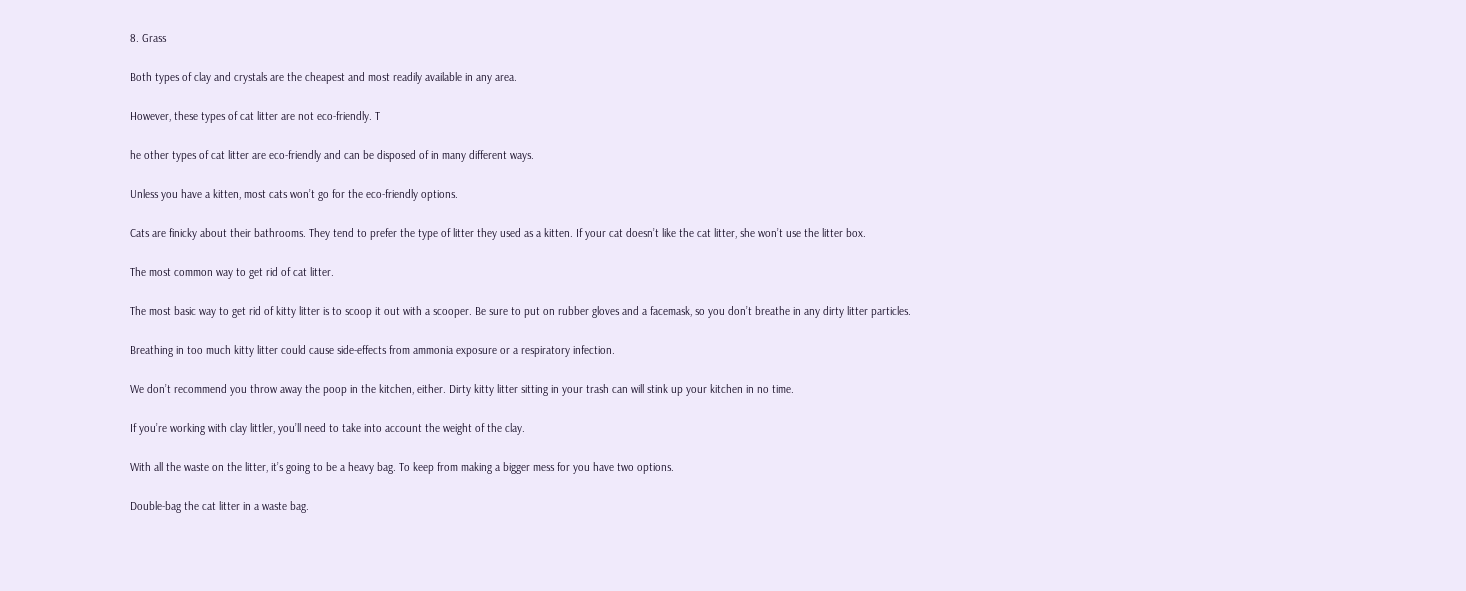8. Grass

Both types of clay and crystals are the cheapest and most readily available in any area.

However, these types of cat litter are not eco-friendly. T

he other types of cat litter are eco-friendly and can be disposed of in many different ways.

Unless you have a kitten, most cats won’t go for the eco-friendly options.

Cats are finicky about their bathrooms. They tend to prefer the type of litter they used as a kitten. If your cat doesn’t like the cat litter, she won’t use the litter box.

The most common way to get rid of cat litter.

The most basic way to get rid of kitty litter is to scoop it out with a scooper. Be sure to put on rubber gloves and a facemask, so you don’t breathe in any dirty litter particles.

Breathing in too much kitty litter could cause side-effects from ammonia exposure or a respiratory infection.

We don’t recommend you throw away the poop in the kitchen, either. Dirty kitty litter sitting in your trash can will stink up your kitchen in no time.

If you’re working with clay littler, you’ll need to take into account the weight of the clay.

With all the waste on the litter, it’s going to be a heavy bag. To keep from making a bigger mess for you have two options.

Double-bag the cat litter in a waste bag.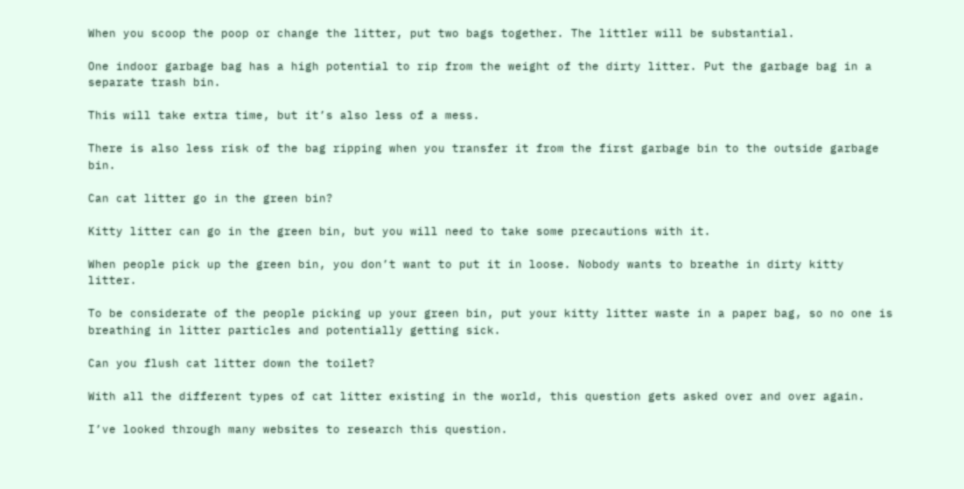When you scoop the poop or change the litter, put two bags together. The littler will be substantial.

One indoor garbage bag has a high potential to rip from the weight of the dirty litter. Put the garbage bag in a separate trash bin.

This will take extra time, but it’s also less of a mess.

There is also less risk of the bag ripping when you transfer it from the first garbage bin to the outside garbage bin.

Can cat litter go in the green bin?

Kitty litter can go in the green bin, but you will need to take some precautions with it.

When people pick up the green bin, you don’t want to put it in loose. Nobody wants to breathe in dirty kitty litter.

To be considerate of the people picking up your green bin, put your kitty litter waste in a paper bag, so no one is breathing in litter particles and potentially getting sick.

Can you flush cat litter down the toilet?

With all the different types of cat litter existing in the world, this question gets asked over and over again.

I’ve looked through many websites to research this question.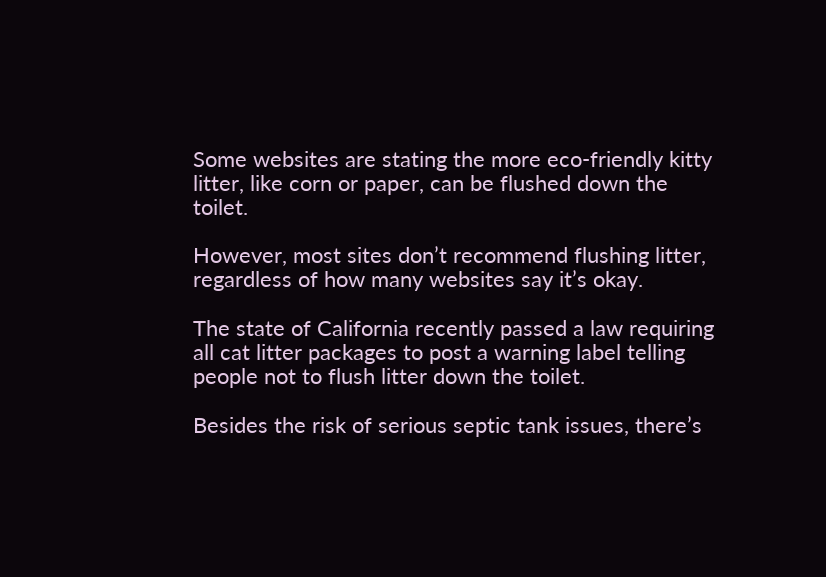Some websites are stating the more eco-friendly kitty litter, like corn or paper, can be flushed down the toilet.

However, most sites don’t recommend flushing litter, regardless of how many websites say it’s okay.

The state of California recently passed a law requiring all cat litter packages to post a warning label telling people not to flush litter down the toilet.

Besides the risk of serious septic tank issues, there’s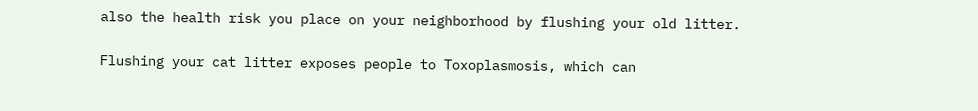also the health risk you place on your neighborhood by flushing your old litter.

Flushing your cat litter exposes people to Toxoplasmosis, which can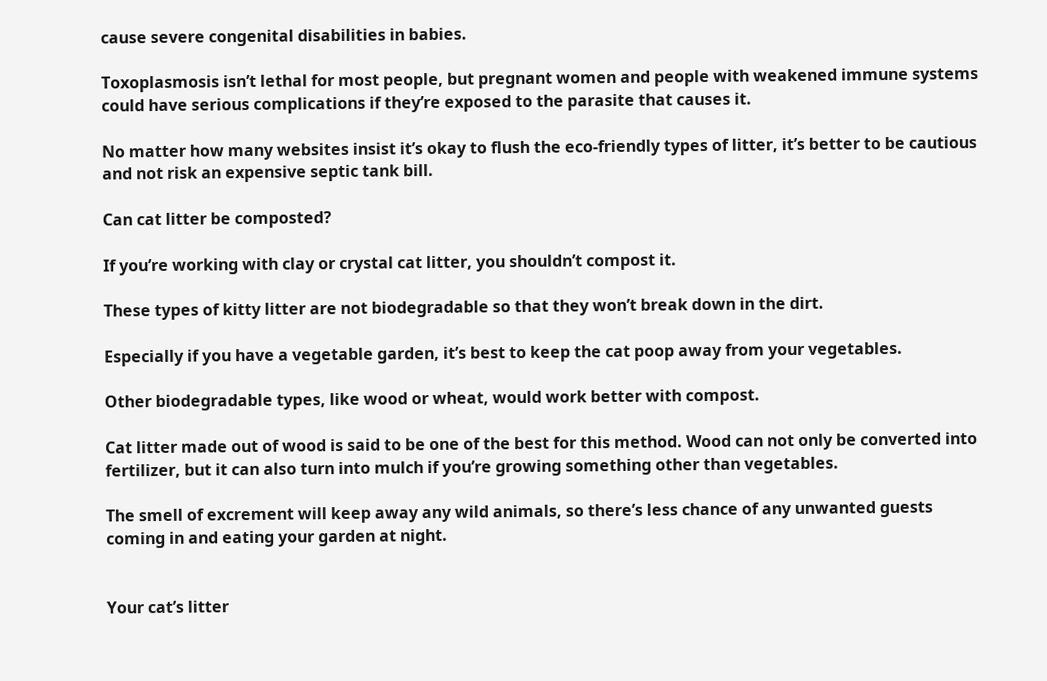cause severe congenital disabilities in babies.

Toxoplasmosis isn’t lethal for most people, but pregnant women and people with weakened immune systems could have serious complications if they’re exposed to the parasite that causes it.

No matter how many websites insist it’s okay to flush the eco-friendly types of litter, it’s better to be cautious and not risk an expensive septic tank bill.

Can cat litter be composted?

If you’re working with clay or crystal cat litter, you shouldn’t compost it.

These types of kitty litter are not biodegradable so that they won’t break down in the dirt.

Especially if you have a vegetable garden, it’s best to keep the cat poop away from your vegetables.

Other biodegradable types, like wood or wheat, would work better with compost.

Cat litter made out of wood is said to be one of the best for this method. Wood can not only be converted into fertilizer, but it can also turn into mulch if you’re growing something other than vegetables.

The smell of excrement will keep away any wild animals, so there’s less chance of any unwanted guests coming in and eating your garden at night.


Your cat’s litter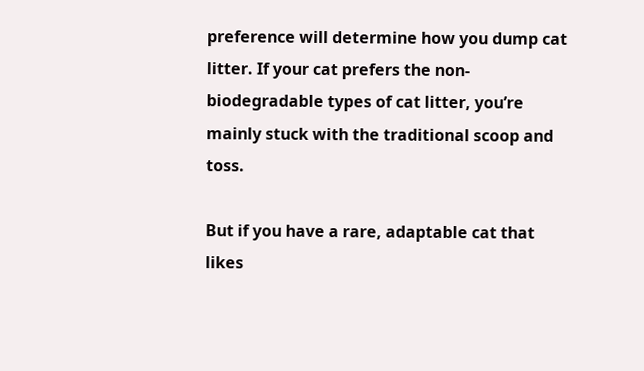preference will determine how you dump cat litter. If your cat prefers the non-biodegradable types of cat litter, you’re mainly stuck with the traditional scoop and toss.

But if you have a rare, adaptable cat that likes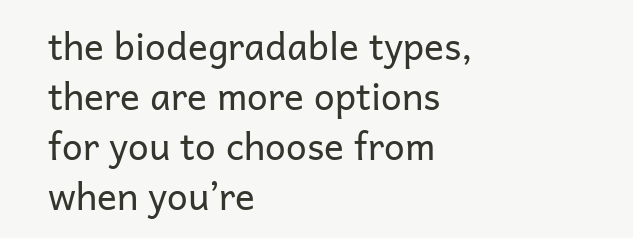the biodegradable types, there are more options for you to choose from when you’re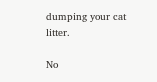dumping your cat litter.

No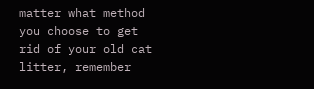matter what method you choose to get rid of your old cat litter, remember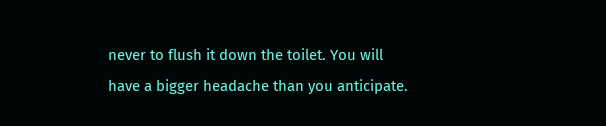never to flush it down the toilet. You will have a bigger headache than you anticipate.